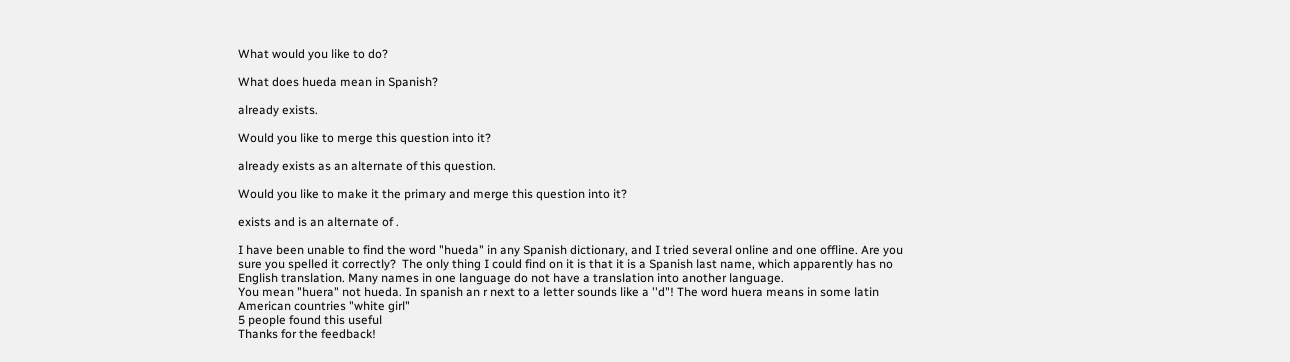What would you like to do?

What does hueda mean in Spanish?

already exists.

Would you like to merge this question into it?

already exists as an alternate of this question.

Would you like to make it the primary and merge this question into it?

exists and is an alternate of .

I have been unable to find the word "hueda" in any Spanish dictionary, and I tried several online and one offline. Are you sure you spelled it correctly?  The only thing I could find on it is that it is a Spanish last name, which apparently has no English translation. Many names in one language do not have a translation into another language.
You mean "huera" not hueda. In spanish an r next to a letter sounds like a ''d"! The word huera means in some latin American countries "white girl"
5 people found this useful
Thanks for the feedback!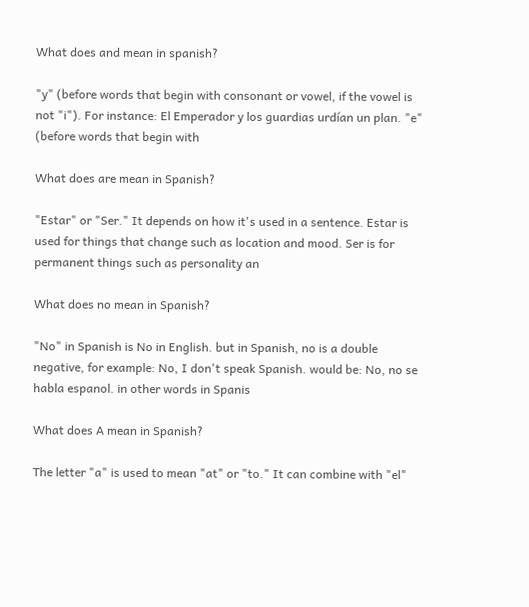What does and mean in spanish?

"y" (before words that begin with consonant or vowel, if the vowel is not "i"). For instance: El Emperador y los guardias urdían un plan. "e" (before words that begin with

What does are mean in Spanish?

"Estar" or "Ser." It depends on how it's used in a sentence. Estar is used for things that change such as location and mood. Ser is for permanent things such as personality an

What does no mean in Spanish?

"No" in Spanish is No in English. but in Spanish, no is a double negative, for example: No, I don't speak Spanish. would be: No, no se habla espanol. in other words in Spanis

What does A mean in Spanish?

The letter "a" is used to mean "at" or "to." It can combine with "el"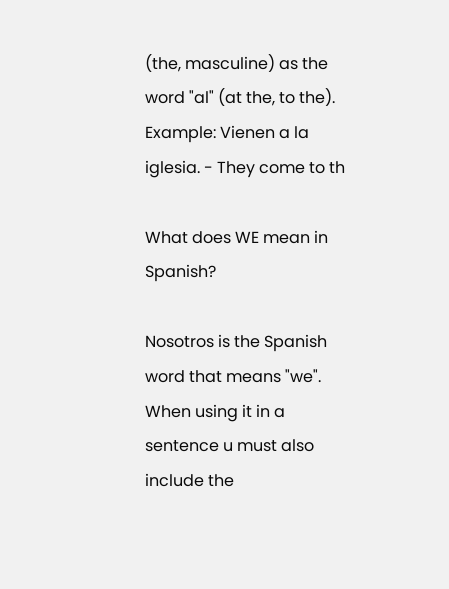(the, masculine) as the word "al" (at the, to the). Example: Vienen a la iglesia. - They come to th

What does WE mean in Spanish?

Nosotros is the Spanish word that means "we". When using it in a sentence u must also include the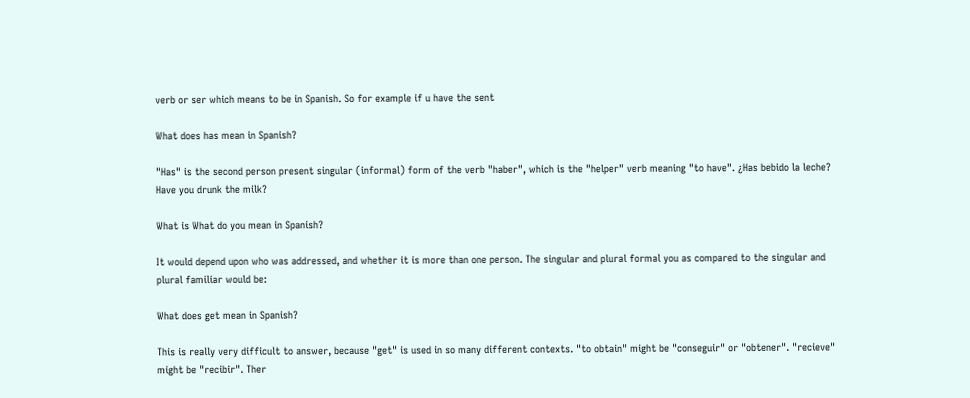verb or ser which means to be in Spanish. So for example if u have the sent

What does has mean in Spanish?

"Has" is the second person present singular (informal) form of the verb "haber", which is the "helper" verb meaning "to have". ¿Has bebido la leche? Have you drunk the milk?

What is What do you mean in Spanish?

It would depend upon who was addressed, and whether it is more than one person. The singular and plural formal you as compared to the singular and plural familiar would be:

What does get mean in Spanish?

This is really very difficult to answer, because "get" is used in so many different contexts. "to obtain" might be "conseguir" or "obtener". "recieve" might be "recibir". Ther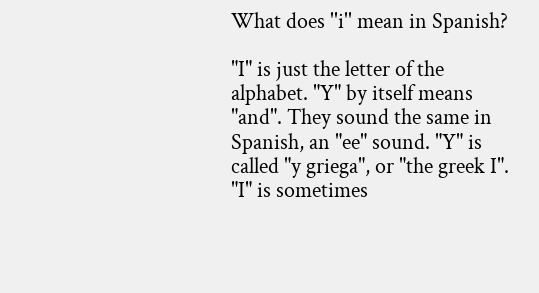What does ''i'' mean in Spanish?

"I" is just the letter of the alphabet. "Y" by itself means "and". They sound the same in Spanish, an "ee" sound. "Y" is called "y griega", or "the greek I". "I" is sometimes